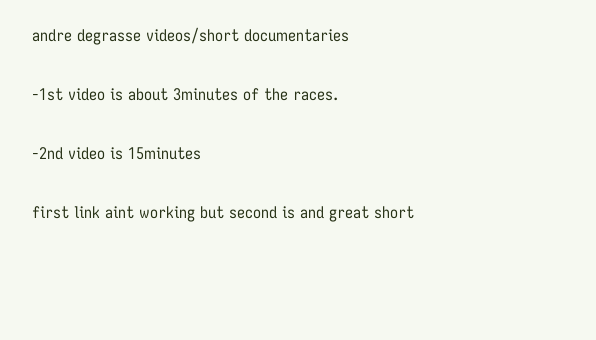andre degrasse videos/short documentaries

-1st video is about 3minutes of the races.

-2nd video is 15minutes

first link aint working but second is and great short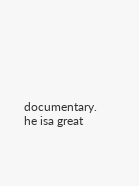documentary. he isa great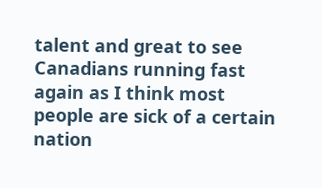talent and great to see Canadians running fast again as I think most people are sick of a certain nation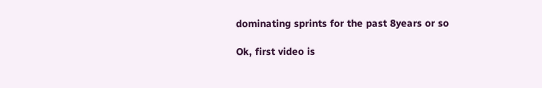dominating sprints for the past 8years or so

Ok, first video is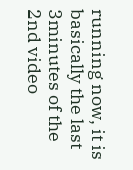running now, it is basically the last 3minutes of the 2nd video